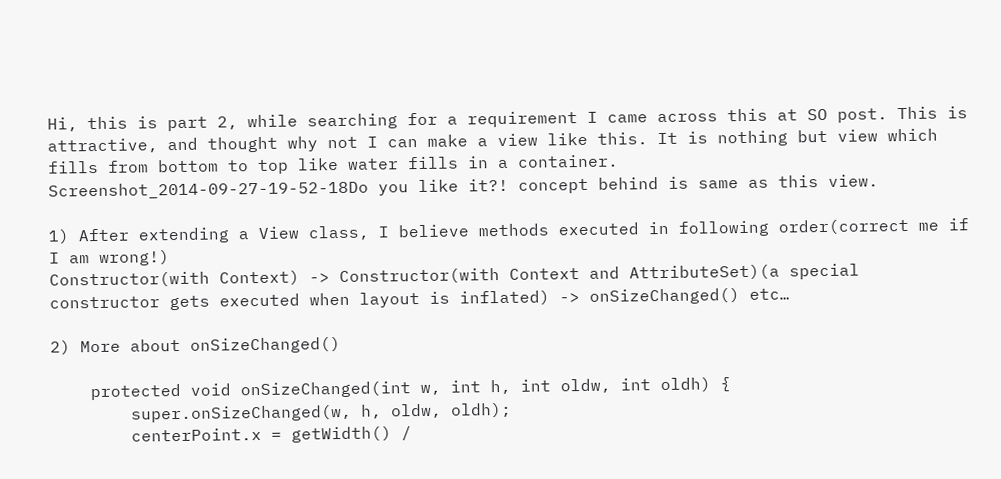Hi, this is part 2, while searching for a requirement I came across this at SO post. This is attractive, and thought why not I can make a view like this. It is nothing but view which fills from bottom to top like water fills in a container.
Screenshot_2014-09-27-19-52-18Do you like it?! concept behind is same as this view.

1) After extending a View class, I believe methods executed in following order(correct me if I am wrong!)
Constructor(with Context) -> Constructor(with Context and AttributeSet)(a special constructor gets executed when layout is inflated) -> onSizeChanged() etc…

2) More about onSizeChanged()

    protected void onSizeChanged(int w, int h, int oldw, int oldh) {
        super.onSizeChanged(w, h, oldw, oldh);
        centerPoint.x = getWidth() /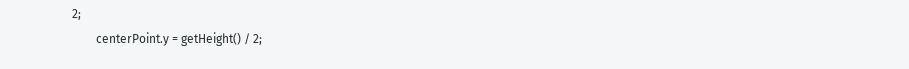2;
        centerPoint.y = getHeight() / 2;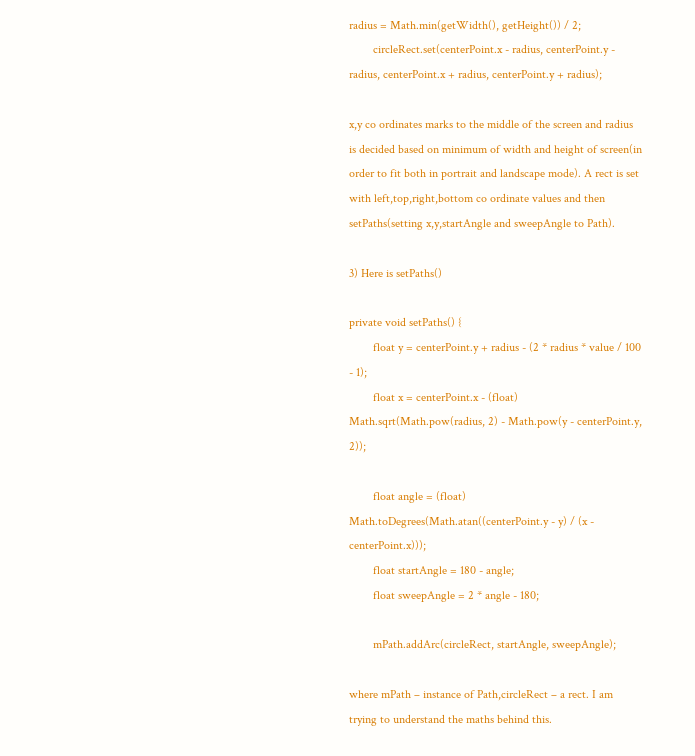radius = Math.min(getWidth(), getHeight()) / 2;
        circleRect.set(centerPoint.x - radius, centerPoint.y - radius, centerPoint.x + radius, centerPoint.y + radius);

x,y co ordinates marks to the middle of the screen and radius is decided based on minimum of width and height of screen(in order to fit both in portrait and landscape mode). A rect is set with left,top,right,bottom co ordinate values and then setPaths(setting x,y,startAngle and sweepAngle to Path).

3) Here is setPaths()

private void setPaths() {
        float y = centerPoint.y + radius - (2 * radius * value / 100 - 1);
        float x = centerPoint.x - (float) Math.sqrt(Math.pow(radius, 2) - Math.pow(y - centerPoint.y, 2));

        float angle = (float) Math.toDegrees(Math.atan((centerPoint.y - y) / (x - centerPoint.x)));
        float startAngle = 180 - angle;
        float sweepAngle = 2 * angle - 180;

        mPath.addArc(circleRect, startAngle, sweepAngle);

where mPath – instance of Path,circleRect – a rect. I am trying to understand the maths behind this.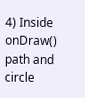4) Inside onDraw() path and circle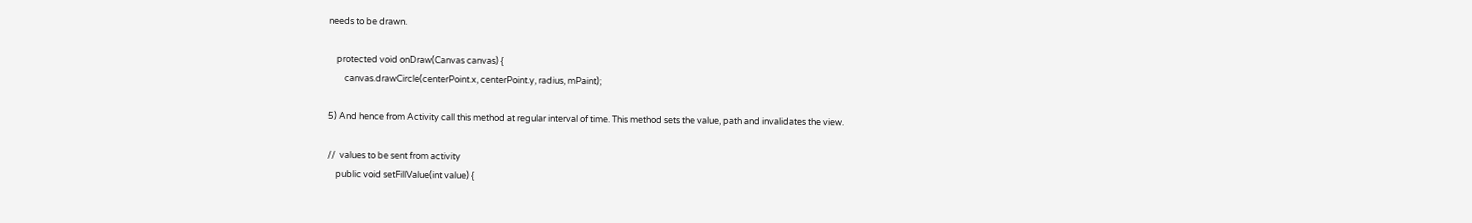needs to be drawn.

    protected void onDraw(Canvas canvas) {
        canvas.drawCircle(centerPoint.x, centerPoint.y, radius, mPaint);

5) And hence from Activity call this method at regular interval of time. This method sets the value, path and invalidates the view.

//  values to be sent from activity
    public void setFillValue(int value) {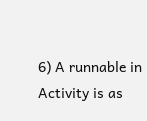6) A runnable in Activity is as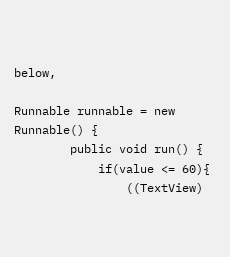below,

Runnable runnable = new Runnable() {
        public void run() {
            if(value <= 60){
                ((TextView)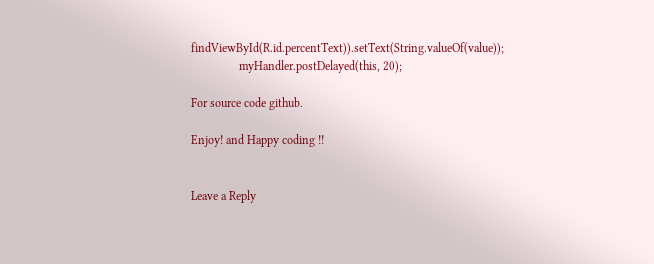findViewById(R.id.percentText)).setText(String.valueOf(value));
                myHandler.postDelayed(this, 20);

For source code github.

Enjoy! and Happy coding !!


Leave a Reply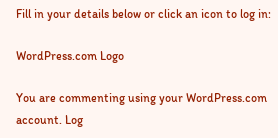Fill in your details below or click an icon to log in:

WordPress.com Logo

You are commenting using your WordPress.com account. Log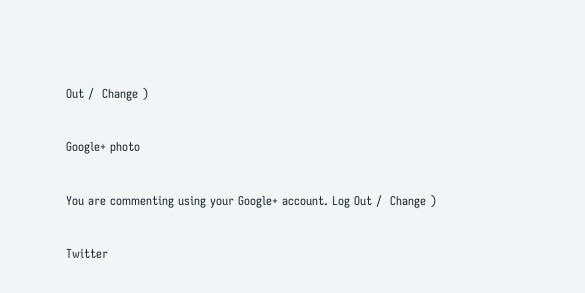Out /  Change )

Google+ photo

You are commenting using your Google+ account. Log Out /  Change )

Twitter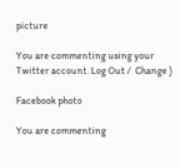picture

You are commenting using your Twitter account. Log Out /  Change )

Facebook photo

You are commenting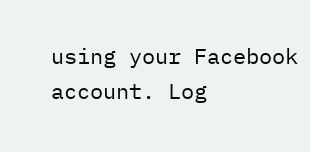using your Facebook account. Log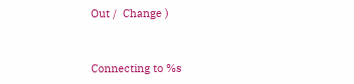Out /  Change )


Connecting to %s